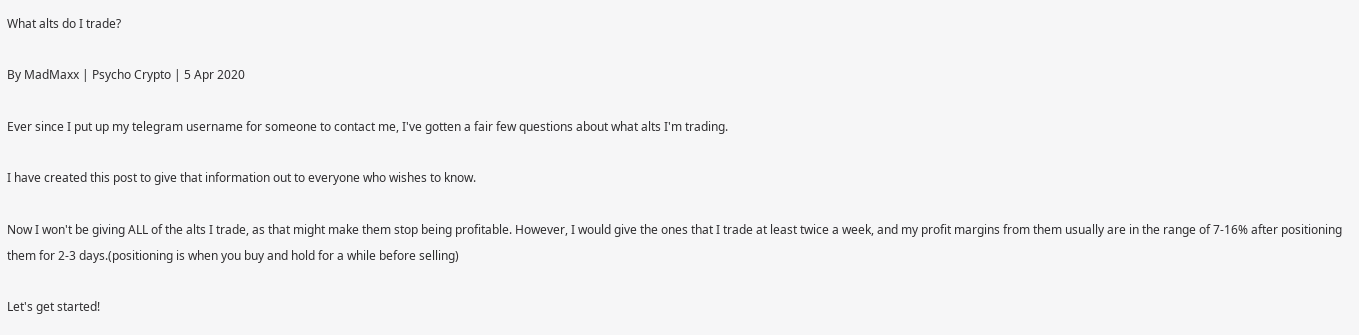What alts do I trade?

By MadMaxx | Psycho Crypto | 5 Apr 2020

Ever since I put up my telegram username for someone to contact me, I've gotten a fair few questions about what alts I'm trading.

I have created this post to give that information out to everyone who wishes to know.

Now I won't be giving ALL of the alts I trade, as that might make them stop being profitable. However, I would give the ones that I trade at least twice a week, and my profit margins from them usually are in the range of 7-16% after positioning them for 2-3 days.(positioning is when you buy and hold for a while before selling)

Let's get started!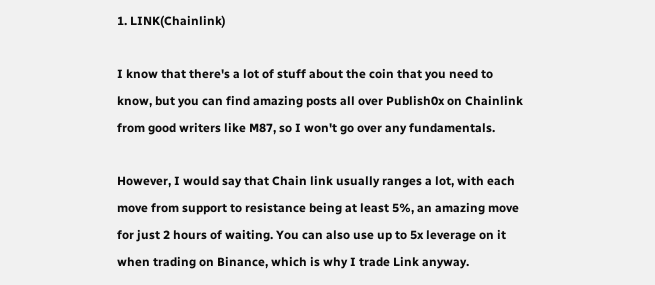1. LINK(Chainlink)

I know that there's a lot of stuff about the coin that you need to know, but you can find amazing posts all over Publish0x on Chainlink from good writers like M87, so I won't go over any fundamentals.

However, I would say that Chain link usually ranges a lot, with each move from support to resistance being at least 5%, an amazing move for just 2 hours of waiting. You can also use up to 5x leverage on it when trading on Binance, which is why I trade Link anyway.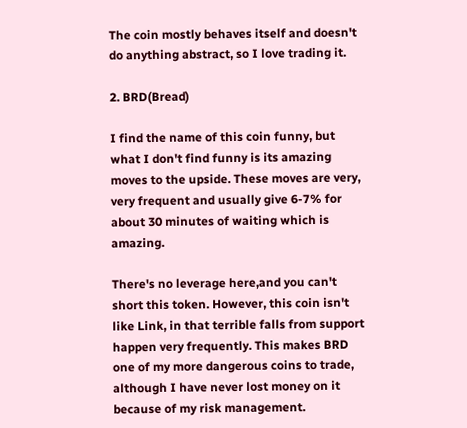The coin mostly behaves itself and doesn't do anything abstract, so I love trading it.

2. BRD(Bread)

I find the name of this coin funny, but what I don't find funny is its amazing moves to the upside. These moves are very, very frequent and usually give 6-7% for about 30 minutes of waiting which is amazing.

There's no leverage here,and you can't short this token. However, this coin isn't like Link, in that terrible falls from support happen very frequently. This makes BRD one of my more dangerous coins to trade, although I have never lost money on it because of my risk management.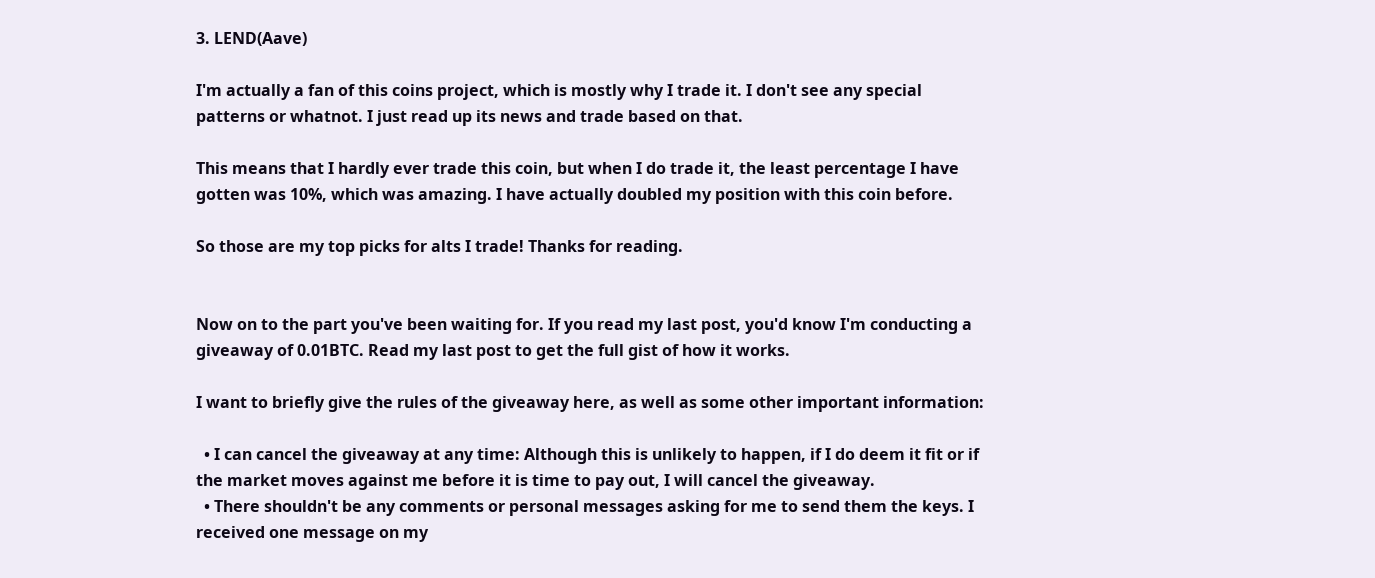3. LEND(Aave)

I'm actually a fan of this coins project, which is mostly why I trade it. I don't see any special patterns or whatnot. I just read up its news and trade based on that.

This means that I hardly ever trade this coin, but when I do trade it, the least percentage I have gotten was 10%, which was amazing. I have actually doubled my position with this coin before.

So those are my top picks for alts I trade! Thanks for reading.


Now on to the part you've been waiting for. If you read my last post, you'd know I'm conducting a giveaway of 0.01BTC. Read my last post to get the full gist of how it works.

I want to briefly give the rules of the giveaway here, as well as some other important information:

  • I can cancel the giveaway at any time: Although this is unlikely to happen, if I do deem it fit or if the market moves against me before it is time to pay out, I will cancel the giveaway.
  • There shouldn't be any comments or personal messages asking for me to send them the keys. I received one message on my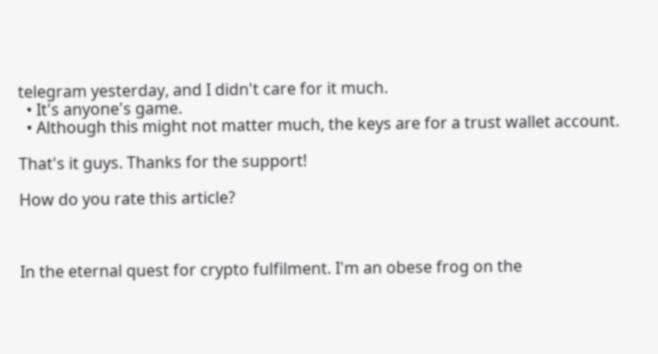telegram yesterday, and I didn't care for it much.
  • It's anyone's game.
  • Although this might not matter much, the keys are for a trust wallet account.

That's it guys. Thanks for the support!

How do you rate this article?



In the eternal quest for crypto fulfilment. I'm an obese frog on the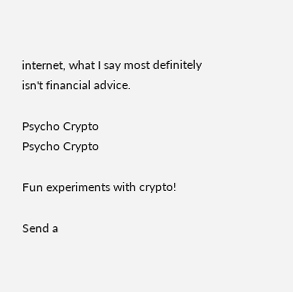internet, what I say most definitely isn't financial advice.

Psycho Crypto
Psycho Crypto

Fun experiments with crypto!

Send a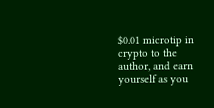$0.01 microtip in crypto to the author, and earn yourself as you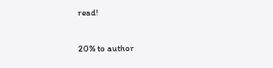read!

20% to author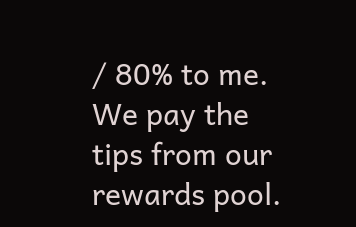/ 80% to me.
We pay the tips from our rewards pool.